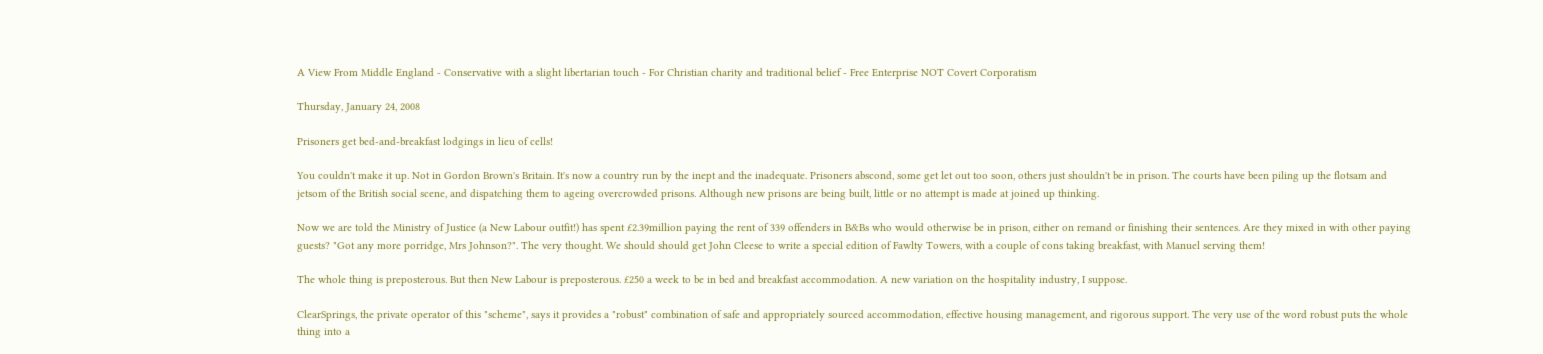A View From Middle England - Conservative with a slight libertarian touch - For Christian charity and traditional belief - Free Enterprise NOT Covert Corporatism

Thursday, January 24, 2008

Prisoners get bed-and-breakfast lodgings in lieu of cells!

You couldn't make it up. Not in Gordon Brown's Britain. It's now a country run by the inept and the inadequate. Prisoners abscond, some get let out too soon, others just shouldn't be in prison. The courts have been piling up the flotsam and jetsom of the British social scene, and dispatching them to ageing overcrowded prisons. Although new prisons are being built, little or no attempt is made at joined up thinking.

Now we are told the Ministry of Justice (a New Labour outfit!) has spent £2.39million paying the rent of 339 offenders in B&Bs who would otherwise be in prison, either on remand or finishing their sentences. Are they mixed in with other paying guests? "Got any more porridge, Mrs Johnson?". The very thought. We should should get John Cleese to write a special edition of Fawlty Towers, with a couple of cons taking breakfast, with Manuel serving them!

The whole thing is preposterous. But then New Labour is preposterous. £250 a week to be in bed and breakfast accommodation. A new variation on the hospitality industry, I suppose.

ClearSprings, the private operator of this "scheme", says it provides a "robust" combination of safe and appropriately sourced accommodation, effective housing management, and rigorous support. The very use of the word robust puts the whole thing into a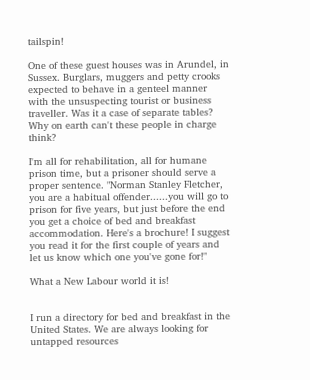tailspin!

One of these guest houses was in Arundel, in Sussex. Burglars, muggers and petty crooks expected to behave in a genteel manner with the unsuspecting tourist or business traveller. Was it a case of separate tables? Why on earth can't these people in charge think?

I'm all for rehabilitation, all for humane prison time, but a prisoner should serve a proper sentence. "Norman Stanley Fletcher, you are a habitual offender......you will go to prison for five years, but just before the end you get a choice of bed and breakfast accommodation. Here's a brochure! I suggest you read it for the first couple of years and let us know which one you've gone for!"

What a New Labour world it is!


I run a directory for bed and breakfast in the United States. We are always looking for untapped resources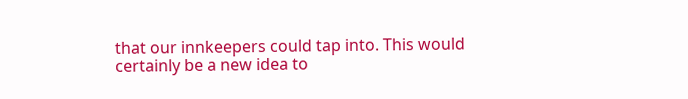that our innkeepers could tap into. This would certainly be a new idea to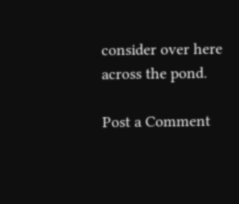consider over here across the pond.

Post a Comment